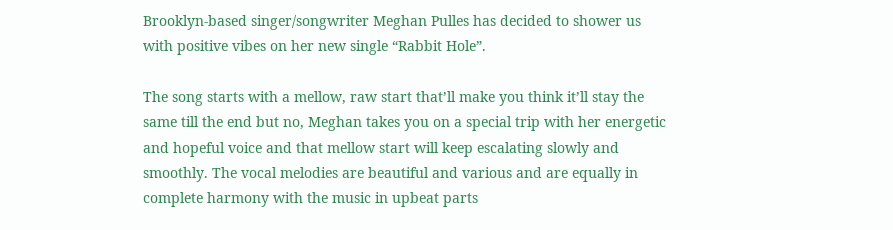Brooklyn-based singer/songwriter Meghan Pulles has decided to shower us with positive vibes on her new single “Rabbit Hole”.

The song starts with a mellow, raw start that’ll make you think it’ll stay the same till the end but no, Meghan takes you on a special trip with her energetic and hopeful voice and that mellow start will keep escalating slowly and smoothly. The vocal melodies are beautiful and various and are equally in complete harmony with the music in upbeat parts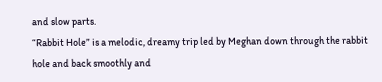and slow parts.
“Rabbit Hole” is a melodic, dreamy trip led by Meghan down through the rabbit hole and back smoothly and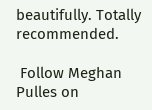beautifully. Totally recommended.

 Follow Meghan Pulles on